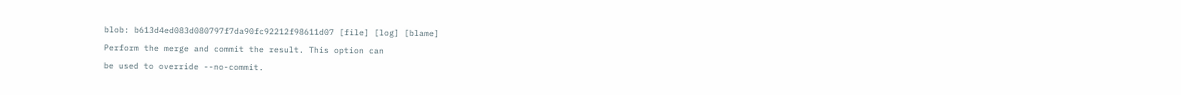blob: b613d4ed083d080797f7da90fc92212f98611d07 [file] [log] [blame]
Perform the merge and commit the result. This option can
be used to override --no-commit.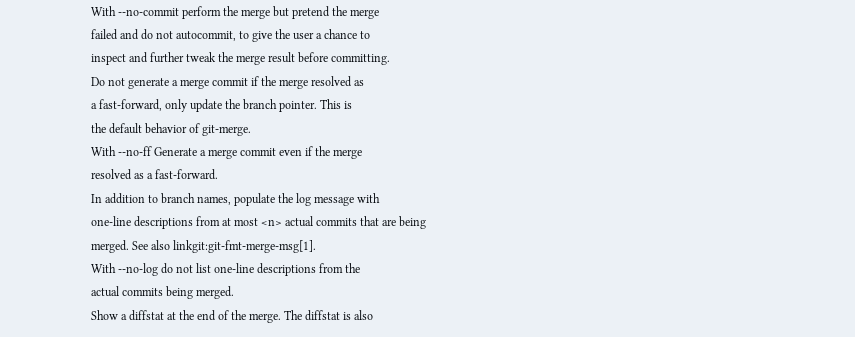With --no-commit perform the merge but pretend the merge
failed and do not autocommit, to give the user a chance to
inspect and further tweak the merge result before committing.
Do not generate a merge commit if the merge resolved as
a fast-forward, only update the branch pointer. This is
the default behavior of git-merge.
With --no-ff Generate a merge commit even if the merge
resolved as a fast-forward.
In addition to branch names, populate the log message with
one-line descriptions from at most <n> actual commits that are being
merged. See also linkgit:git-fmt-merge-msg[1].
With --no-log do not list one-line descriptions from the
actual commits being merged.
Show a diffstat at the end of the merge. The diffstat is also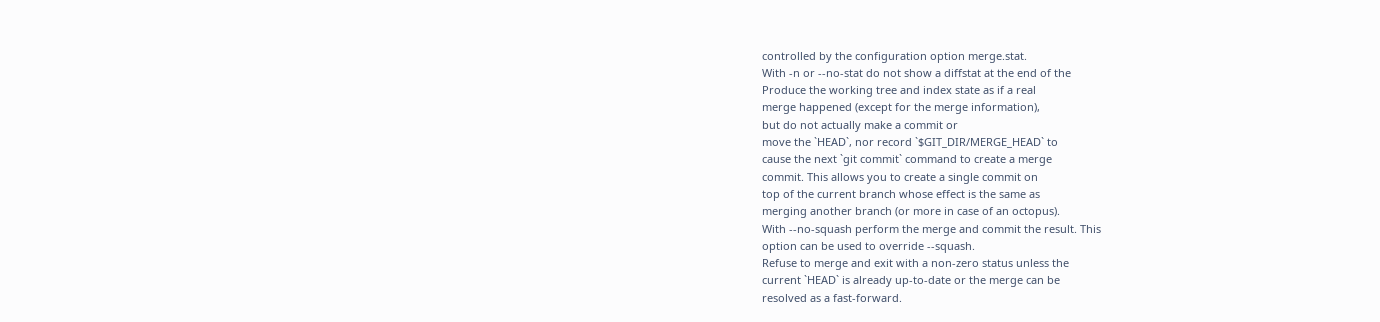controlled by the configuration option merge.stat.
With -n or --no-stat do not show a diffstat at the end of the
Produce the working tree and index state as if a real
merge happened (except for the merge information),
but do not actually make a commit or
move the `HEAD`, nor record `$GIT_DIR/MERGE_HEAD` to
cause the next `git commit` command to create a merge
commit. This allows you to create a single commit on
top of the current branch whose effect is the same as
merging another branch (or more in case of an octopus).
With --no-squash perform the merge and commit the result. This
option can be used to override --squash.
Refuse to merge and exit with a non-zero status unless the
current `HEAD` is already up-to-date or the merge can be
resolved as a fast-forward.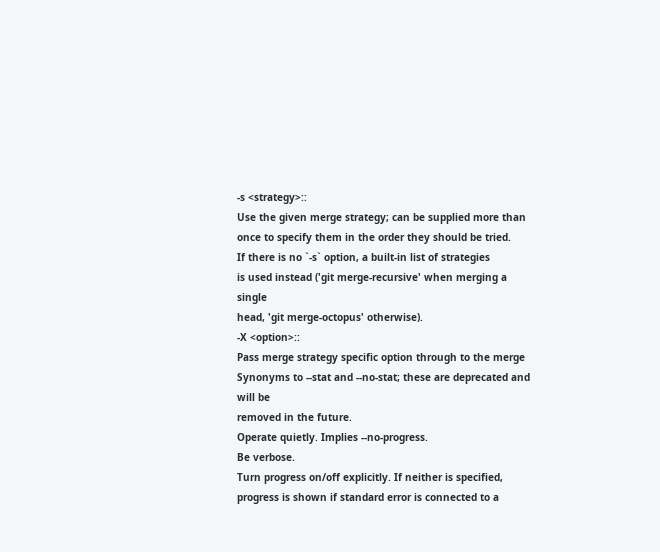-s <strategy>::
Use the given merge strategy; can be supplied more than
once to specify them in the order they should be tried.
If there is no `-s` option, a built-in list of strategies
is used instead ('git merge-recursive' when merging a single
head, 'git merge-octopus' otherwise).
-X <option>::
Pass merge strategy specific option through to the merge
Synonyms to --stat and --no-stat; these are deprecated and will be
removed in the future.
Operate quietly. Implies --no-progress.
Be verbose.
Turn progress on/off explicitly. If neither is specified,
progress is shown if standard error is connected to a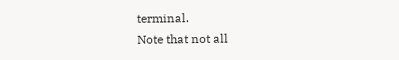terminal.
Note that not all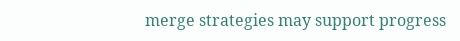merge strategies may support progress